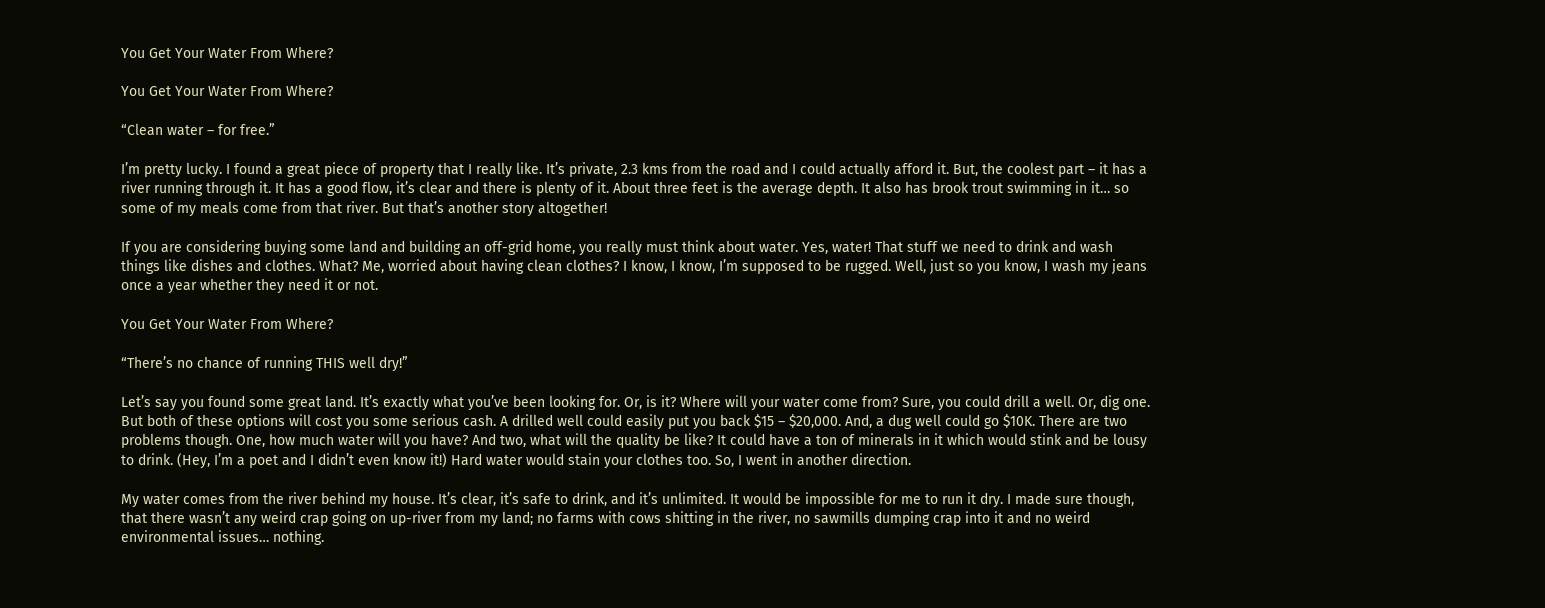You Get Your Water From Where?

You Get Your Water From Where?

“Clean water – for free.”

I’m pretty lucky. I found a great piece of property that I really like. It’s private, 2.3 kms from the road and I could actually afford it. But, the coolest part – it has a river running through it. It has a good flow, it’s clear and there is plenty of it. About three feet is the average depth. It also has brook trout swimming in it… so some of my meals come from that river. But that’s another story altogether!

If you are considering buying some land and building an off-grid home, you really must think about water. Yes, water! That stuff we need to drink and wash things like dishes and clothes. What? Me, worried about having clean clothes? I know, I know, I’m supposed to be rugged. Well, just so you know, I wash my jeans once a year whether they need it or not.

You Get Your Water From Where?

“There’s no chance of running THIS well dry!”

Let’s say you found some great land. It’s exactly what you’ve been looking for. Or, is it? Where will your water come from? Sure, you could drill a well. Or, dig one. But both of these options will cost you some serious cash. A drilled well could easily put you back $15 – $20,000. And, a dug well could go $10K. There are two problems though. One, how much water will you have? And two, what will the quality be like? It could have a ton of minerals in it which would stink and be lousy to drink. (Hey, I’m a poet and I didn’t even know it!) Hard water would stain your clothes too. So, I went in another direction.

My water comes from the river behind my house. It’s clear, it’s safe to drink, and it’s unlimited. It would be impossible for me to run it dry. I made sure though, that there wasn’t any weird crap going on up-river from my land; no farms with cows shitting in the river, no sawmills dumping crap into it and no weird environmental issues… nothing.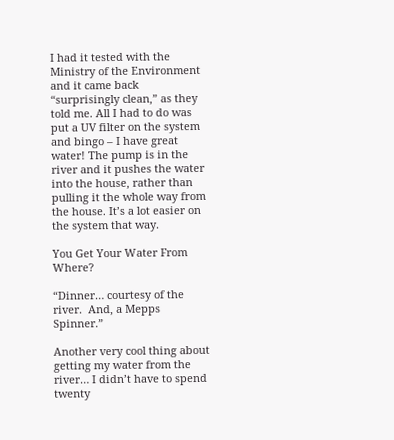I had it tested with the Ministry of the Environment and it came back “surprisingly clean,” as they told me. All I had to do was put a UV filter on the system and bingo – I have great water! The pump is in the river and it pushes the water into the house, rather than pulling it the whole way from the house. It’s a lot easier on the system that way.

You Get Your Water From Where?

“Dinner… courtesy of the river.  And, a Mepps Spinner.”

Another very cool thing about getting my water from the river… I didn’t have to spend twenty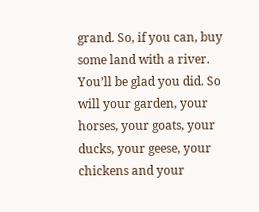grand. So, if you can, buy some land with a river. You’ll be glad you did. So will your garden, your horses, your goats, your ducks, your geese, your chickens and your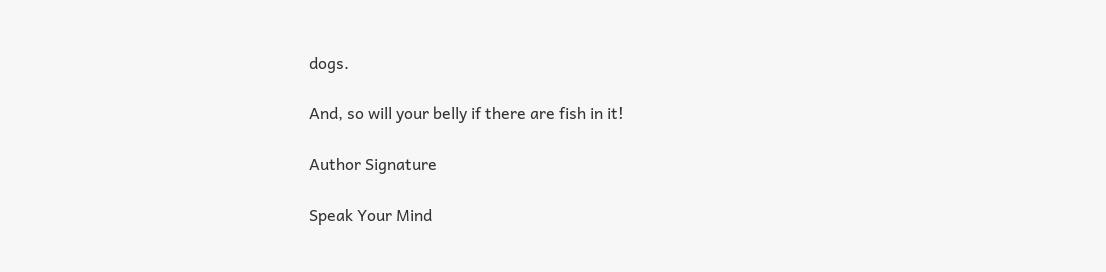dogs.

And, so will your belly if there are fish in it!

Author Signature

Speak Your Mind